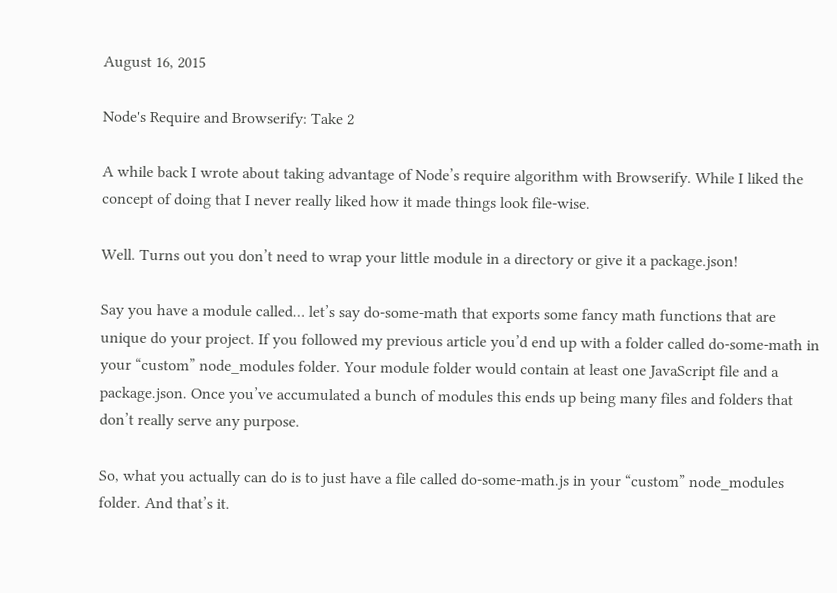August 16, 2015

Node's Require and Browserify: Take 2

A while back I wrote about taking advantage of Node’s require algorithm with Browserify. While I liked the concept of doing that I never really liked how it made things look file-wise.

Well. Turns out you don’t need to wrap your little module in a directory or give it a package.json!

Say you have a module called… let’s say do-some-math that exports some fancy math functions that are unique do your project. If you followed my previous article you’d end up with a folder called do-some-math in your “custom” node_modules folder. Your module folder would contain at least one JavaScript file and a package.json. Once you’ve accumulated a bunch of modules this ends up being many files and folders that don’t really serve any purpose.

So, what you actually can do is to just have a file called do-some-math.js in your “custom” node_modules folder. And that’s it.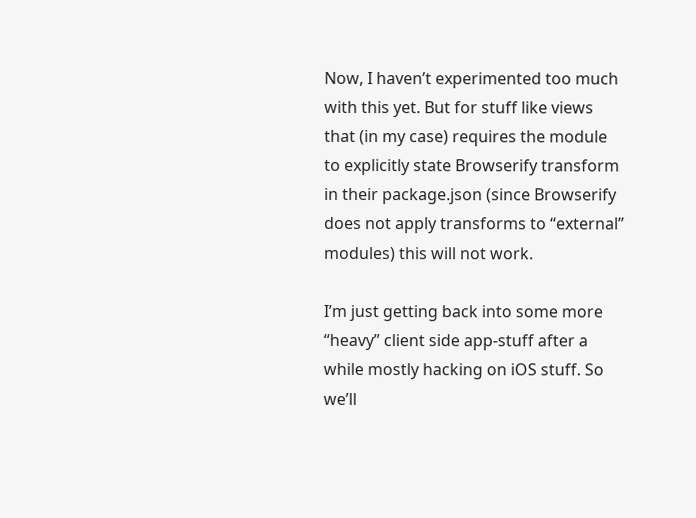Now, I haven’t experimented too much with this yet. But for stuff like views that (in my case) requires the module to explicitly state Browserify transform in their package.json (since Browserify does not apply transforms to “external” modules) this will not work.

I’m just getting back into some more “heavy” client side app-stuff after a while mostly hacking on iOS stuff. So we’ll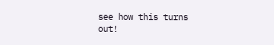see how this turns out!